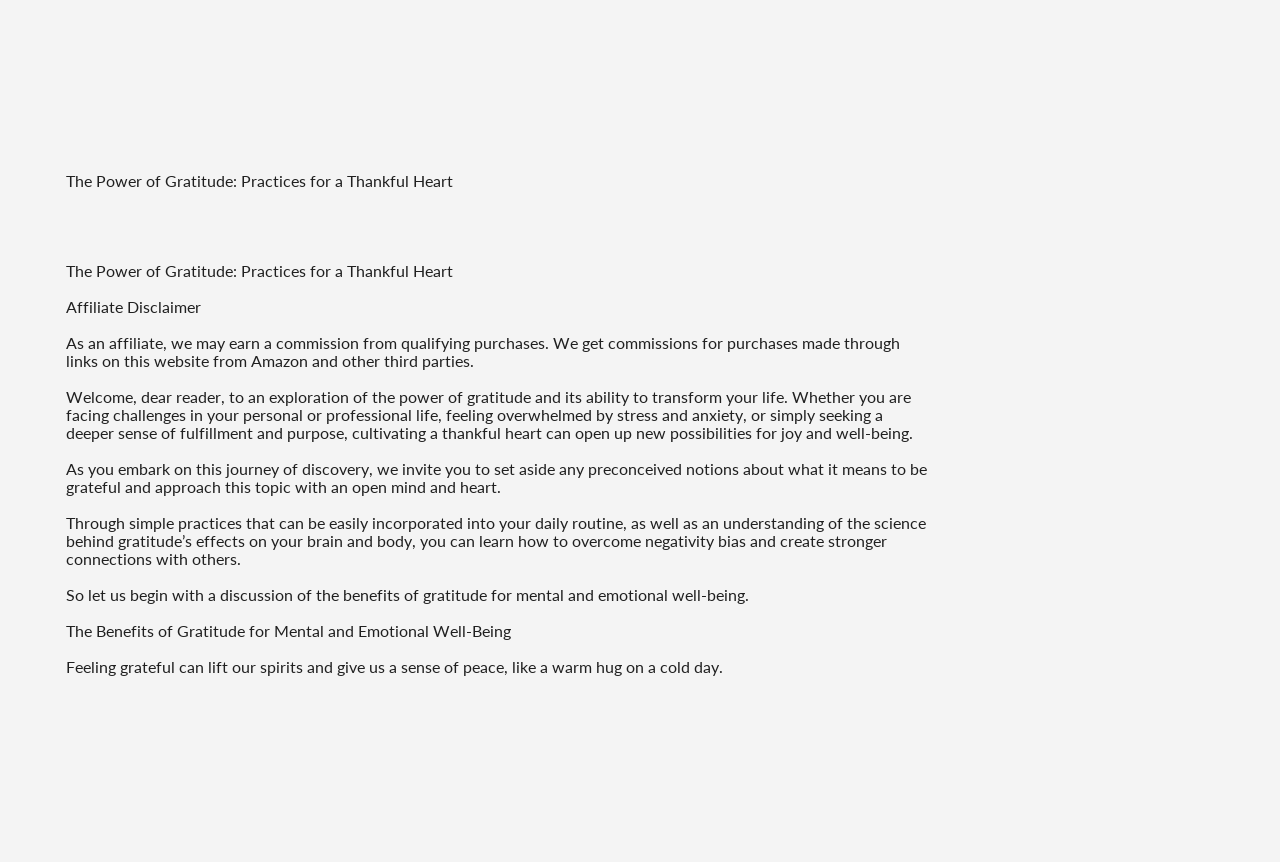The Power of Gratitude: Practices for a Thankful Heart




The Power of Gratitude: Practices for a Thankful Heart

Affiliate Disclaimer

As an affiliate, we may earn a commission from qualifying purchases. We get commissions for purchases made through links on this website from Amazon and other third parties.

Welcome, dear reader, to an exploration of the power of gratitude and its ability to transform your life. Whether you are facing challenges in your personal or professional life, feeling overwhelmed by stress and anxiety, or simply seeking a deeper sense of fulfillment and purpose, cultivating a thankful heart can open up new possibilities for joy and well-being.

As you embark on this journey of discovery, we invite you to set aside any preconceived notions about what it means to be grateful and approach this topic with an open mind and heart.

Through simple practices that can be easily incorporated into your daily routine, as well as an understanding of the science behind gratitude’s effects on your brain and body, you can learn how to overcome negativity bias and create stronger connections with others.

So let us begin with a discussion of the benefits of gratitude for mental and emotional well-being.

The Benefits of Gratitude for Mental and Emotional Well-Being

Feeling grateful can lift our spirits and give us a sense of peace, like a warm hug on a cold day.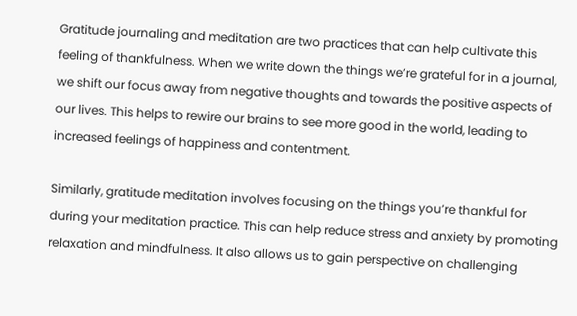Gratitude journaling and meditation are two practices that can help cultivate this feeling of thankfulness. When we write down the things we’re grateful for in a journal, we shift our focus away from negative thoughts and towards the positive aspects of our lives. This helps to rewire our brains to see more good in the world, leading to increased feelings of happiness and contentment.

Similarly, gratitude meditation involves focusing on the things you’re thankful for during your meditation practice. This can help reduce stress and anxiety by promoting relaxation and mindfulness. It also allows us to gain perspective on challenging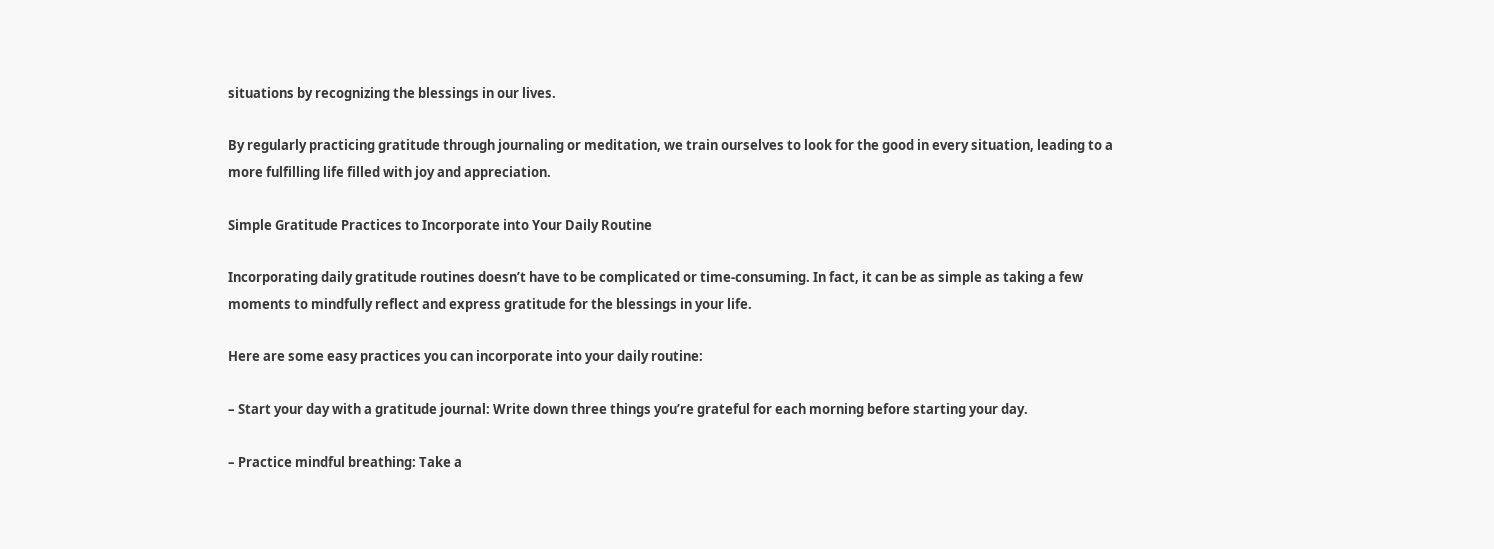situations by recognizing the blessings in our lives.

By regularly practicing gratitude through journaling or meditation, we train ourselves to look for the good in every situation, leading to a more fulfilling life filled with joy and appreciation.

Simple Gratitude Practices to Incorporate into Your Daily Routine

Incorporating daily gratitude routines doesn’t have to be complicated or time-consuming. In fact, it can be as simple as taking a few moments to mindfully reflect and express gratitude for the blessings in your life.

Here are some easy practices you can incorporate into your daily routine:

– Start your day with a gratitude journal: Write down three things you’re grateful for each morning before starting your day.

– Practice mindful breathing: Take a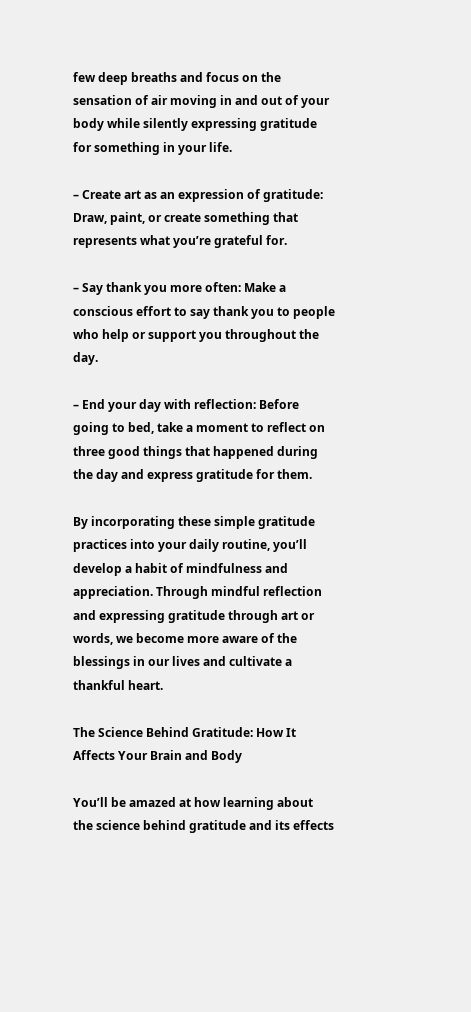few deep breaths and focus on the sensation of air moving in and out of your body while silently expressing gratitude for something in your life.

– Create art as an expression of gratitude: Draw, paint, or create something that represents what you’re grateful for.

– Say thank you more often: Make a conscious effort to say thank you to people who help or support you throughout the day.

– End your day with reflection: Before going to bed, take a moment to reflect on three good things that happened during the day and express gratitude for them.

By incorporating these simple gratitude practices into your daily routine, you’ll develop a habit of mindfulness and appreciation. Through mindful reflection and expressing gratitude through art or words, we become more aware of the blessings in our lives and cultivate a thankful heart.

The Science Behind Gratitude: How It Affects Your Brain and Body

You’ll be amazed at how learning about the science behind gratitude and its effects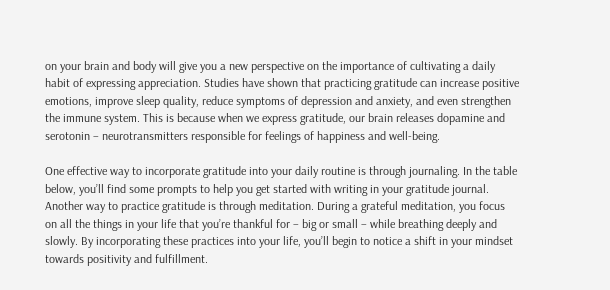on your brain and body will give you a new perspective on the importance of cultivating a daily habit of expressing appreciation. Studies have shown that practicing gratitude can increase positive emotions, improve sleep quality, reduce symptoms of depression and anxiety, and even strengthen the immune system. This is because when we express gratitude, our brain releases dopamine and serotonin – neurotransmitters responsible for feelings of happiness and well-being.

One effective way to incorporate gratitude into your daily routine is through journaling. In the table below, you’ll find some prompts to help you get started with writing in your gratitude journal. Another way to practice gratitude is through meditation. During a grateful meditation, you focus on all the things in your life that you’re thankful for – big or small – while breathing deeply and slowly. By incorporating these practices into your life, you’ll begin to notice a shift in your mindset towards positivity and fulfillment.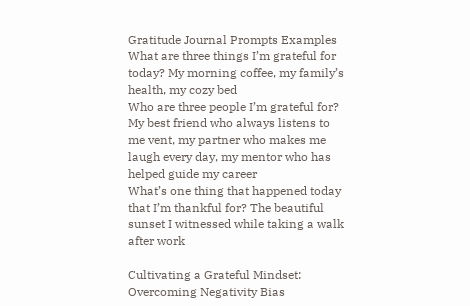Gratitude Journal Prompts Examples
What are three things I’m grateful for today? My morning coffee, my family’s health, my cozy bed
Who are three people I’m grateful for? My best friend who always listens to me vent, my partner who makes me laugh every day, my mentor who has helped guide my career
What’s one thing that happened today that I’m thankful for? The beautiful sunset I witnessed while taking a walk after work

Cultivating a Grateful Mindset: Overcoming Negativity Bias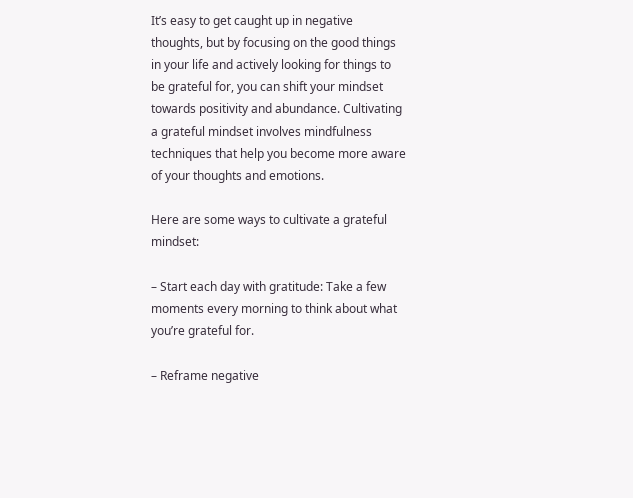It’s easy to get caught up in negative thoughts, but by focusing on the good things in your life and actively looking for things to be grateful for, you can shift your mindset towards positivity and abundance. Cultivating a grateful mindset involves mindfulness techniques that help you become more aware of your thoughts and emotions.

Here are some ways to cultivate a grateful mindset:

– Start each day with gratitude: Take a few moments every morning to think about what you’re grateful for.

– Reframe negative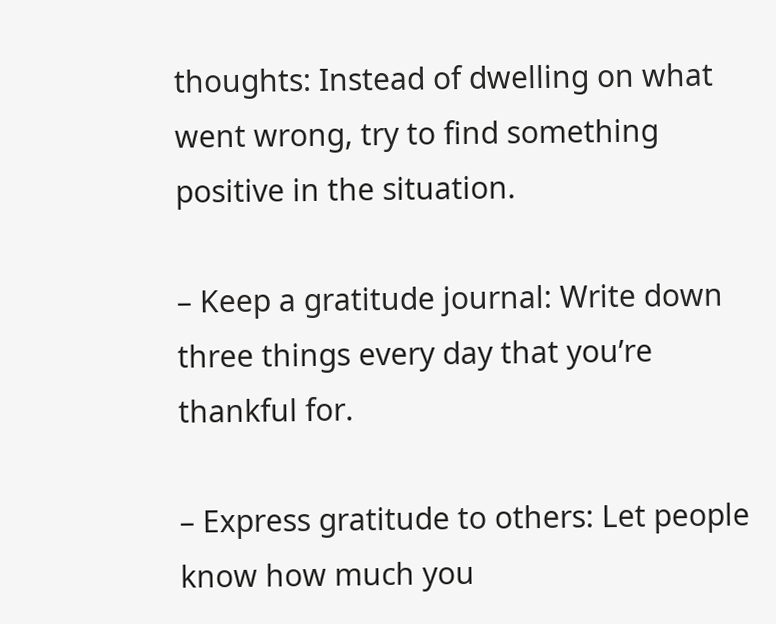thoughts: Instead of dwelling on what went wrong, try to find something positive in the situation.

– Keep a gratitude journal: Write down three things every day that you’re thankful for.

– Express gratitude to others: Let people know how much you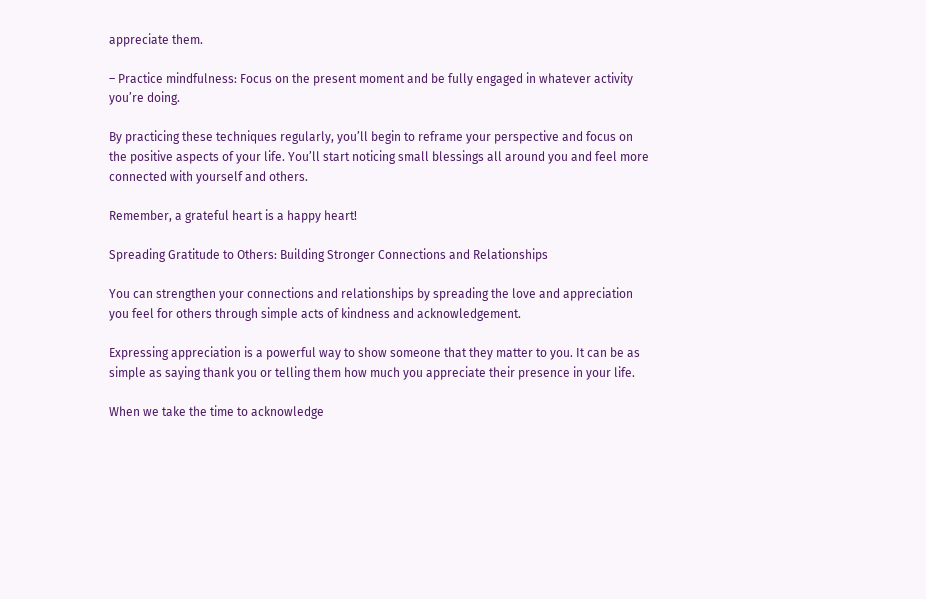appreciate them.

– Practice mindfulness: Focus on the present moment and be fully engaged in whatever activity you’re doing.

By practicing these techniques regularly, you’ll begin to reframe your perspective and focus on the positive aspects of your life. You’ll start noticing small blessings all around you and feel more connected with yourself and others.

Remember, a grateful heart is a happy heart!

Spreading Gratitude to Others: Building Stronger Connections and Relationships

You can strengthen your connections and relationships by spreading the love and appreciation you feel for others through simple acts of kindness and acknowledgement.

Expressing appreciation is a powerful way to show someone that they matter to you. It can be as simple as saying thank you or telling them how much you appreciate their presence in your life.

When we take the time to acknowledge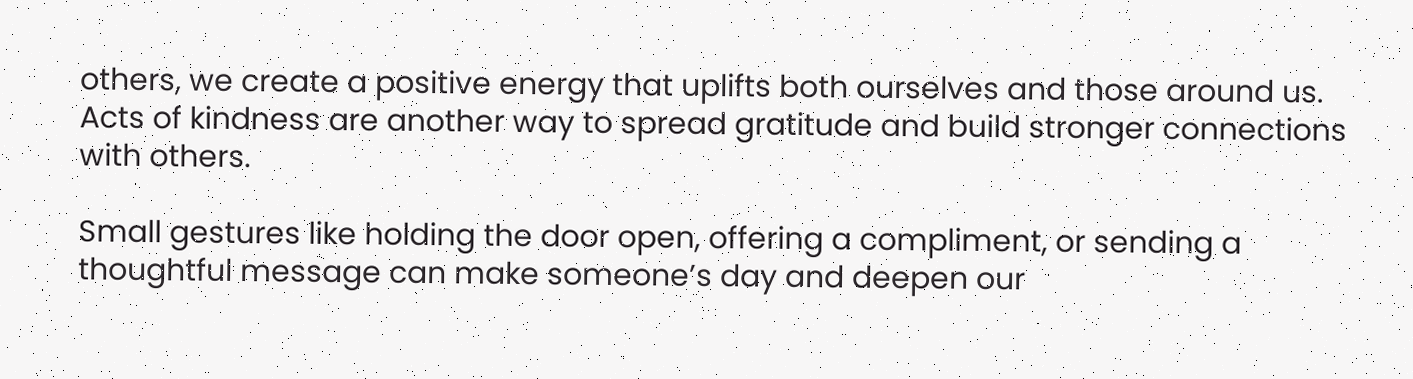others, we create a positive energy that uplifts both ourselves and those around us. Acts of kindness are another way to spread gratitude and build stronger connections with others.

Small gestures like holding the door open, offering a compliment, or sending a thoughtful message can make someone’s day and deepen our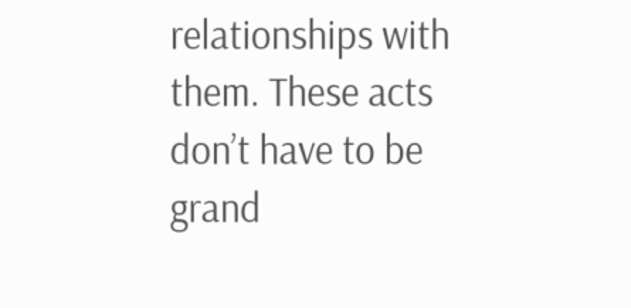relationships with them. These acts don’t have to be grand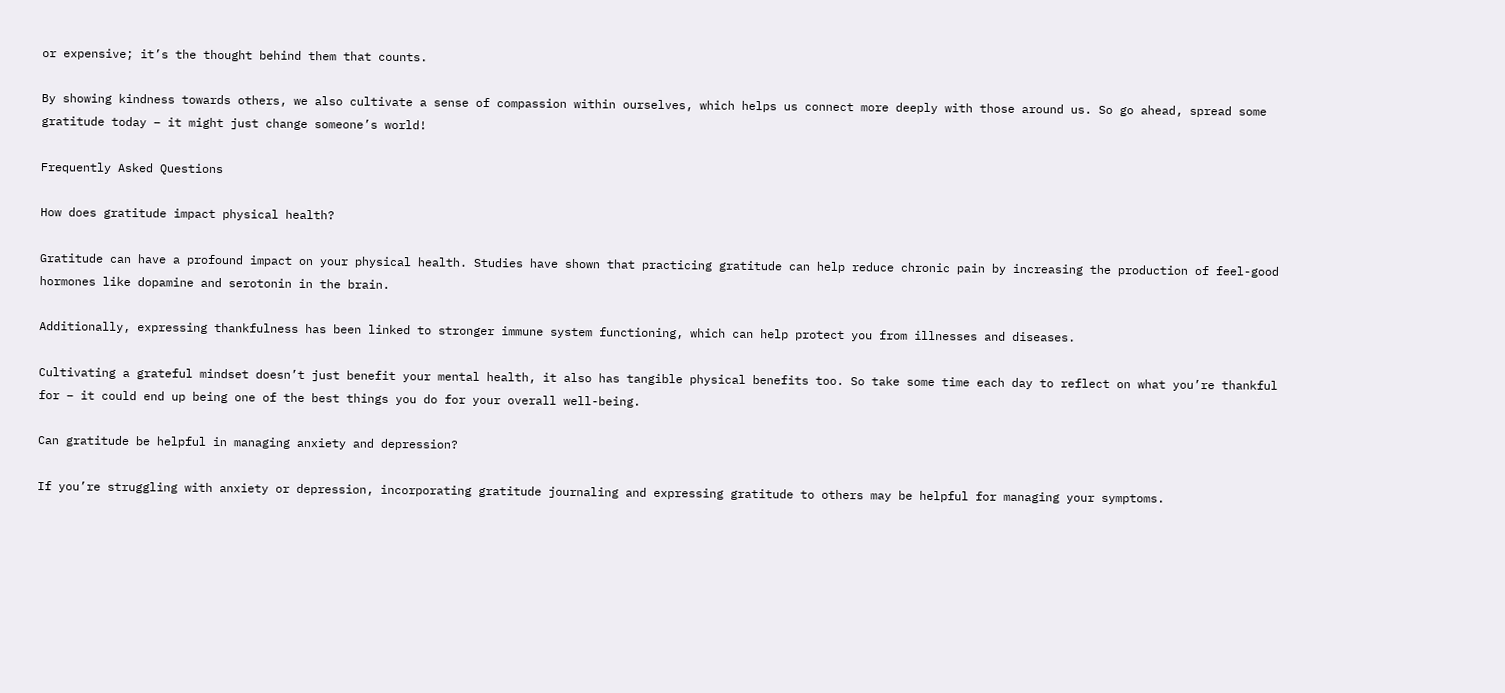or expensive; it’s the thought behind them that counts.

By showing kindness towards others, we also cultivate a sense of compassion within ourselves, which helps us connect more deeply with those around us. So go ahead, spread some gratitude today – it might just change someone’s world!

Frequently Asked Questions

How does gratitude impact physical health?

Gratitude can have a profound impact on your physical health. Studies have shown that practicing gratitude can help reduce chronic pain by increasing the production of feel-good hormones like dopamine and serotonin in the brain.

Additionally, expressing thankfulness has been linked to stronger immune system functioning, which can help protect you from illnesses and diseases.

Cultivating a grateful mindset doesn’t just benefit your mental health, it also has tangible physical benefits too. So take some time each day to reflect on what you’re thankful for – it could end up being one of the best things you do for your overall well-being.

Can gratitude be helpful in managing anxiety and depression?

If you’re struggling with anxiety or depression, incorporating gratitude journaling and expressing gratitude to others may be helpful for managing your symptoms.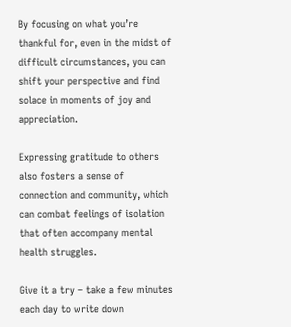By focusing on what you’re thankful for, even in the midst of difficult circumstances, you can shift your perspective and find solace in moments of joy and appreciation.

Expressing gratitude to others also fosters a sense of connection and community, which can combat feelings of isolation that often accompany mental health struggles.

Give it a try – take a few minutes each day to write down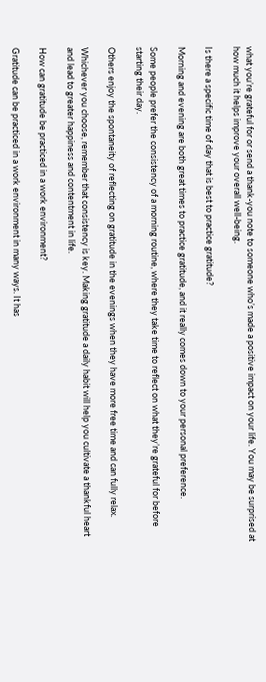what you’re grateful for or send a thank-you note to someone who’s made a positive impact on your life. You may be surprised at how much it helps improve your overall well-being.

Is there a specific time of day that is best to practice gratitude?

Morning and evening are both great times to practice gratitude, and it really comes down to your personal preference.

Some people prefer the consistency of a morning routine, where they take time to reflect on what they’re grateful for before starting their day.

Others enjoy the spontaneity of reflecting on gratitude in the evenings when they have more free time and can fully relax.

Whichever you choose, remember that consistency is key. Making gratitude a daily habit will help you cultivate a thankful heart and lead to greater happiness and contentment in life.

How can gratitude be practiced in a work environment?

Gratitude can be practiced in a work environment in many ways. It has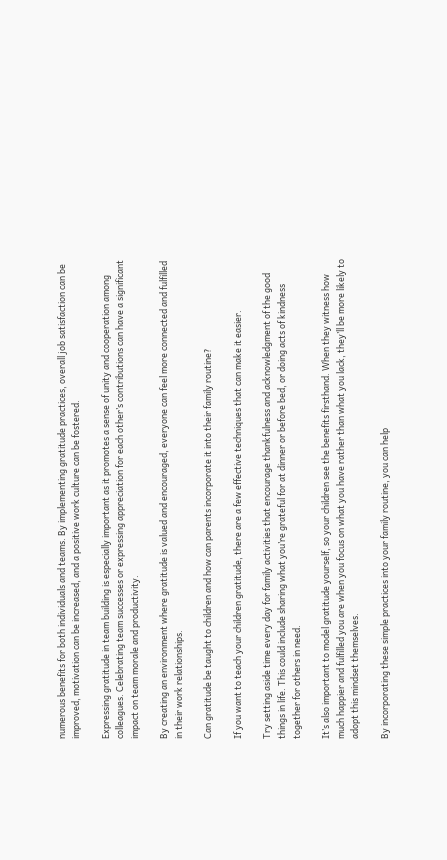numerous benefits for both individuals and teams. By implementing gratitude practices, overall job satisfaction can be improved, motivation can be increased, and a positive work culture can be fostered.

Expressing gratitude in team building is especially important as it promotes a sense of unity and cooperation among colleagues. Celebrating team successes or expressing appreciation for each other’s contributions can have a significant impact on team morale and productivity.

By creating an environment where gratitude is valued and encouraged, everyone can feel more connected and fulfilled in their work relationships.

Can gratitude be taught to children and how can parents incorporate it into their family routine?

If you want to teach your children gratitude, there are a few effective techniques that can make it easier.

Try setting aside time every day for family activities that encourage thankfulness and acknowledgment of the good things in life. This could include sharing what you’re grateful for at dinner or before bed, or doing acts of kindness together for others in need.

It’s also important to model gratitude yourself, so your children see the benefits firsthand. When they witness how much happier and fulfilled you are when you focus on what you have rather than what you lack, they’ll be more likely to adopt this mindset themselves.

By incorporating these simple practices into your family routine, you can help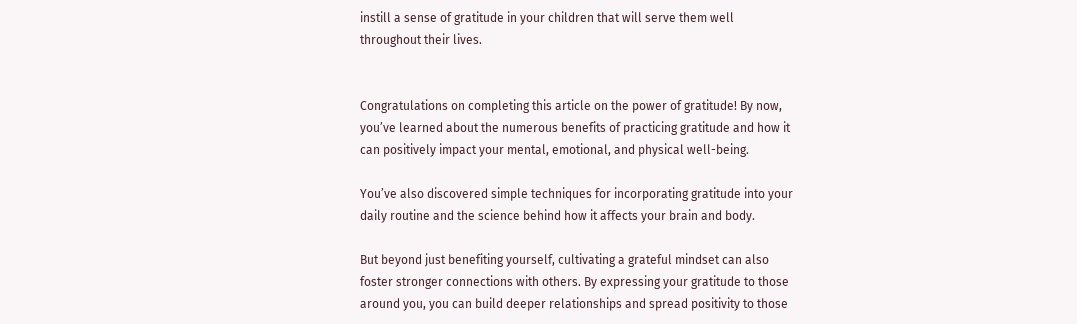instill a sense of gratitude in your children that will serve them well throughout their lives.


Congratulations on completing this article on the power of gratitude! By now, you’ve learned about the numerous benefits of practicing gratitude and how it can positively impact your mental, emotional, and physical well-being.

You’ve also discovered simple techniques for incorporating gratitude into your daily routine and the science behind how it affects your brain and body.

But beyond just benefiting yourself, cultivating a grateful mindset can also foster stronger connections with others. By expressing your gratitude to those around you, you can build deeper relationships and spread positivity to those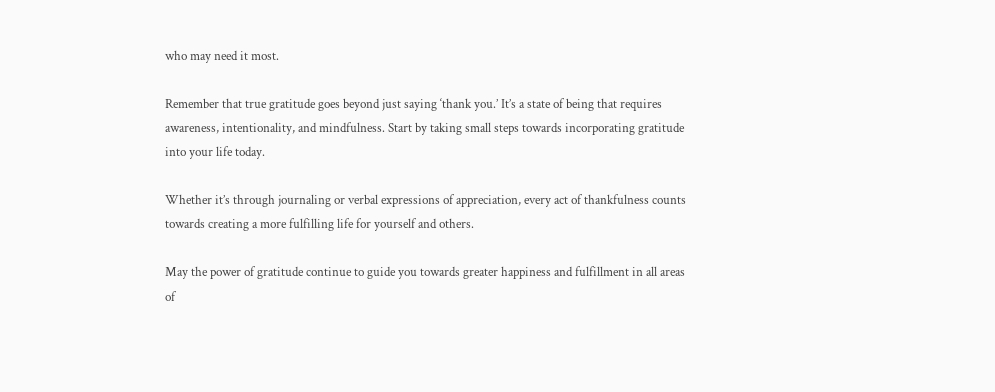who may need it most.

Remember that true gratitude goes beyond just saying ‘thank you.’ It’s a state of being that requires awareness, intentionality, and mindfulness. Start by taking small steps towards incorporating gratitude into your life today.

Whether it’s through journaling or verbal expressions of appreciation, every act of thankfulness counts towards creating a more fulfilling life for yourself and others.

May the power of gratitude continue to guide you towards greater happiness and fulfillment in all areas of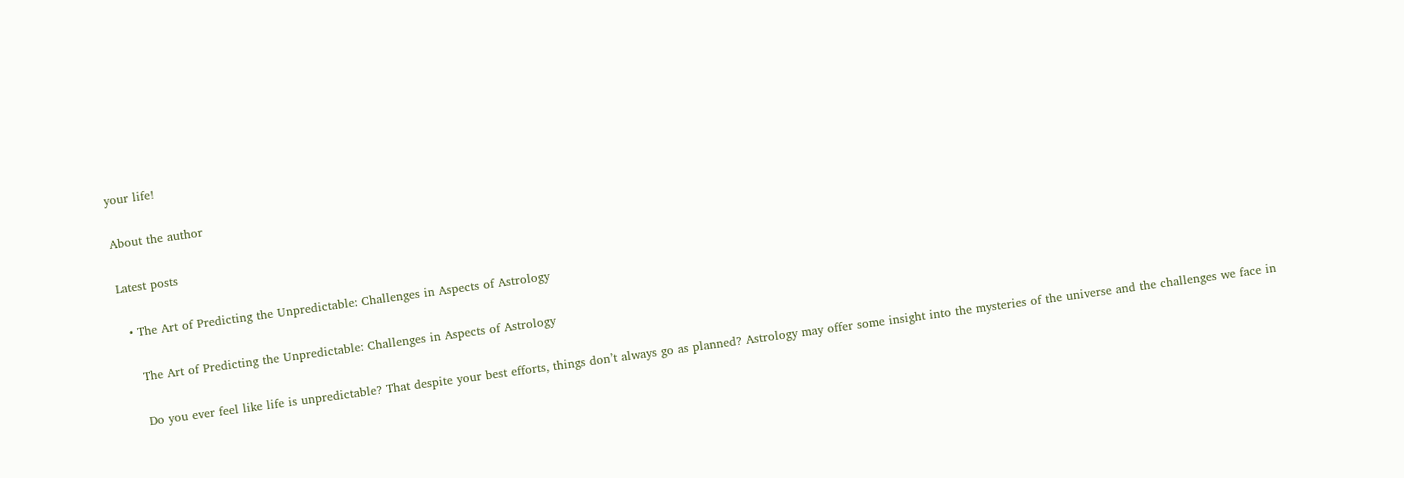your life!

About the author

Latest posts

  • The Art of Predicting the Unpredictable: Challenges in Aspects of Astrology

    The Art of Predicting the Unpredictable: Challenges in Aspects of Astrology

    Do you ever feel like life is unpredictable? That despite your best efforts, things don’t always go as planned? Astrology may offer some insight into the mysteries of the universe and the challenges we face in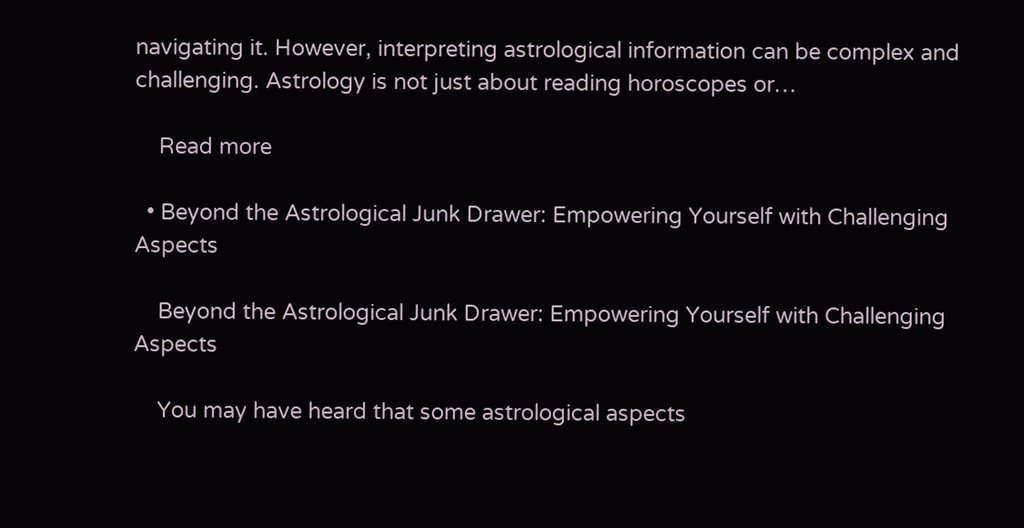navigating it. However, interpreting astrological information can be complex and challenging. Astrology is not just about reading horoscopes or…

    Read more

  • Beyond the Astrological Junk Drawer: Empowering Yourself with Challenging Aspects

    Beyond the Astrological Junk Drawer: Empowering Yourself with Challenging Aspects

    You may have heard that some astrological aspects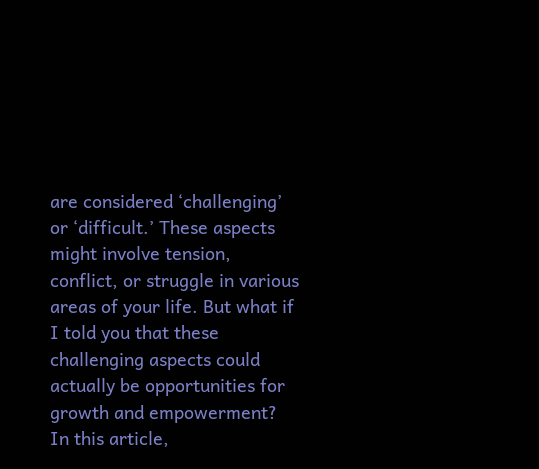are considered ‘challenging’ or ‘difficult.’ These aspects might involve tension, conflict, or struggle in various areas of your life. But what if I told you that these challenging aspects could actually be opportunities for growth and empowerment? In this article,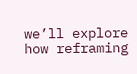we’ll explore how reframing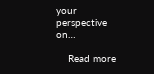your perspective on…

    Read more